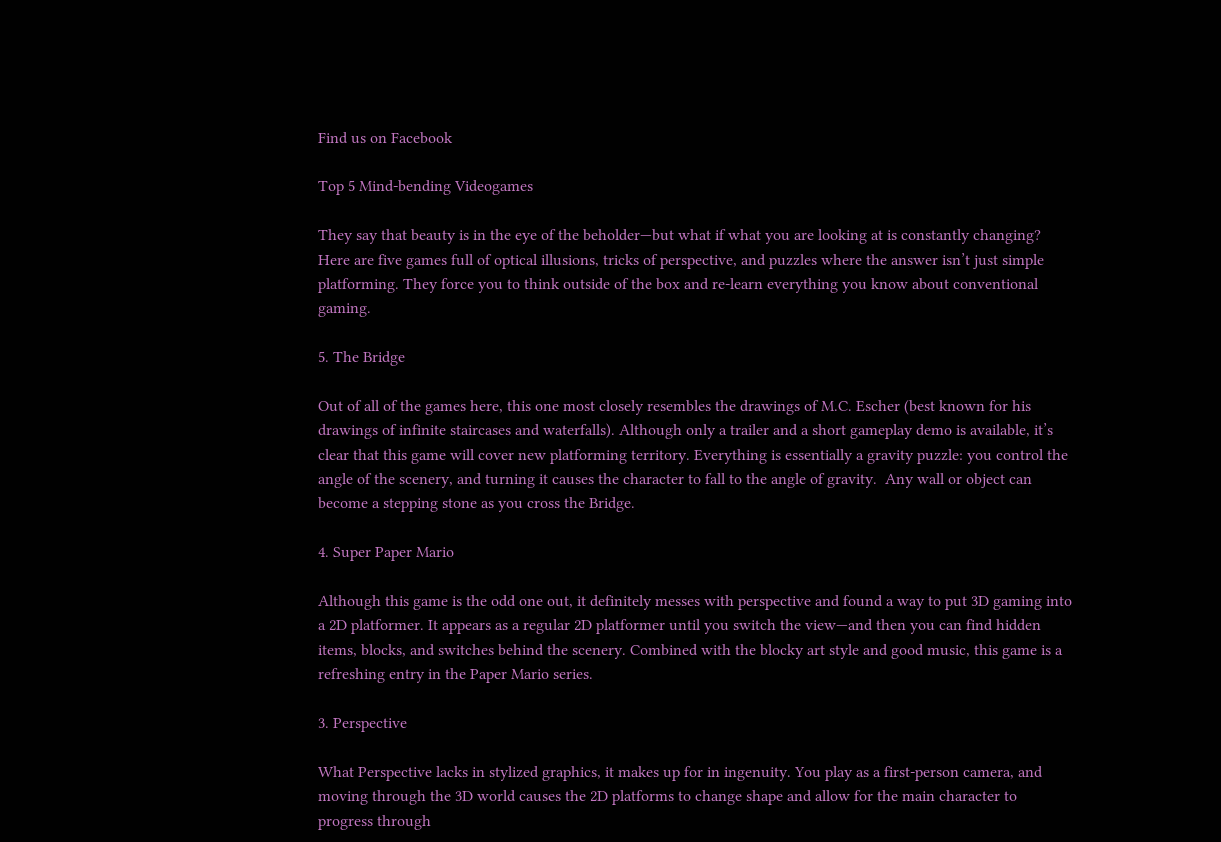Find us on Facebook

Top 5 Mind-bending Videogames

They say that beauty is in the eye of the beholder—but what if what you are looking at is constantly changing? Here are five games full of optical illusions, tricks of perspective, and puzzles where the answer isn’t just simple platforming. They force you to think outside of the box and re-learn everything you know about conventional gaming.

5. The Bridge

Out of all of the games here, this one most closely resembles the drawings of M.C. Escher (best known for his drawings of infinite staircases and waterfalls). Although only a trailer and a short gameplay demo is available, it’s clear that this game will cover new platforming territory. Everything is essentially a gravity puzzle: you control the angle of the scenery, and turning it causes the character to fall to the angle of gravity.  Any wall or object can become a stepping stone as you cross the Bridge.

4. Super Paper Mario

Although this game is the odd one out, it definitely messes with perspective and found a way to put 3D gaming into a 2D platformer. It appears as a regular 2D platformer until you switch the view—and then you can find hidden items, blocks, and switches behind the scenery. Combined with the blocky art style and good music, this game is a refreshing entry in the Paper Mario series.

3. Perspective

What Perspective lacks in stylized graphics, it makes up for in ingenuity. You play as a first-person camera, and moving through the 3D world causes the 2D platforms to change shape and allow for the main character to progress through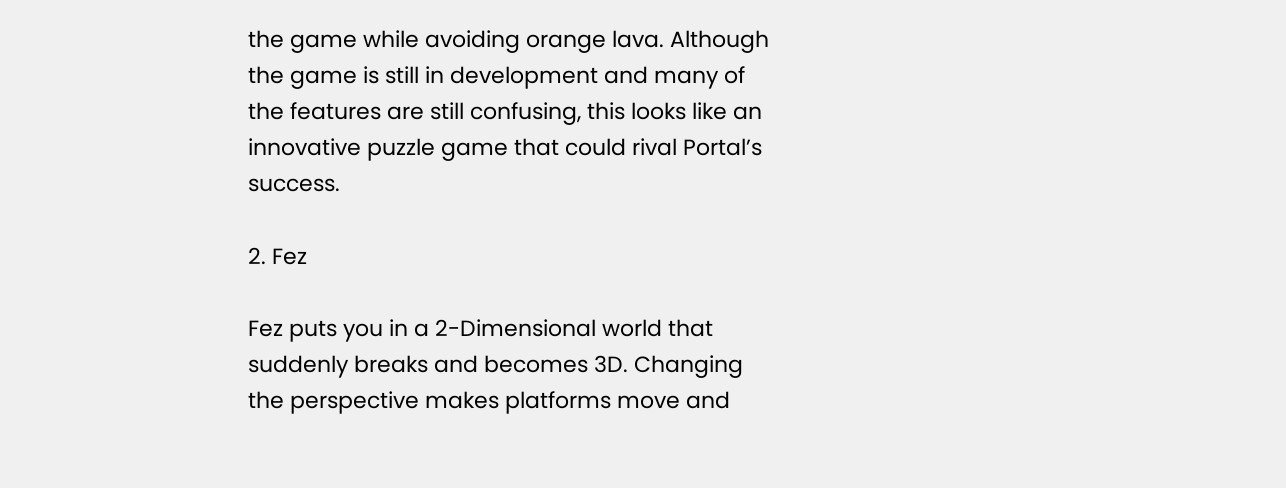the game while avoiding orange lava. Although the game is still in development and many of the features are still confusing, this looks like an innovative puzzle game that could rival Portal’s success.

2. Fez

Fez puts you in a 2-Dimensional world that suddenly breaks and becomes 3D. Changing the perspective makes platforms move and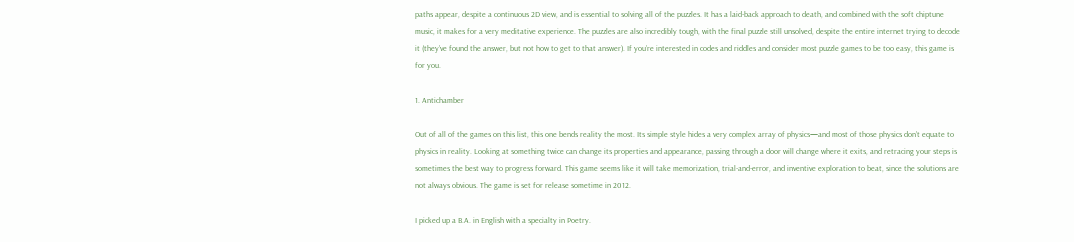paths appear, despite a continuous 2D view, and is essential to solving all of the puzzles. It has a laid-back approach to death, and combined with the soft chiptune music, it makes for a very meditative experience. The puzzles are also incredibly tough, with the final puzzle still unsolved, despite the entire internet trying to decode it (they’ve found the answer, but not how to get to that answer). If you’re interested in codes and riddles and consider most puzzle games to be too easy, this game is for you.

1. Antichamber

Out of all of the games on this list, this one bends reality the most. Its simple style hides a very complex array of physics—and most of those physics don’t equate to physics in reality. Looking at something twice can change its properties and appearance, passing through a door will change where it exits, and retracing your steps is sometimes the best way to progress forward. This game seems like it will take memorization, trial-and-error, and inventive exploration to beat, since the solutions are not always obvious. The game is set for release sometime in 2012.

I picked up a B.A. in English with a specialty in Poetry.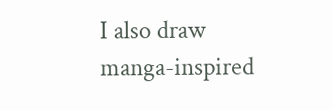I also draw manga-inspired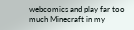webcomics and play far too much Minecraft in my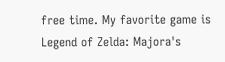free time. My favorite game is Legend of Zelda: Majora's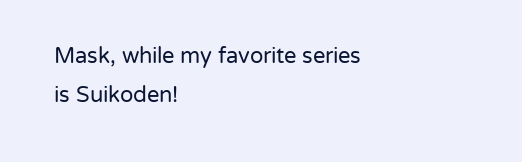Mask, while my favorite series is Suikoden!